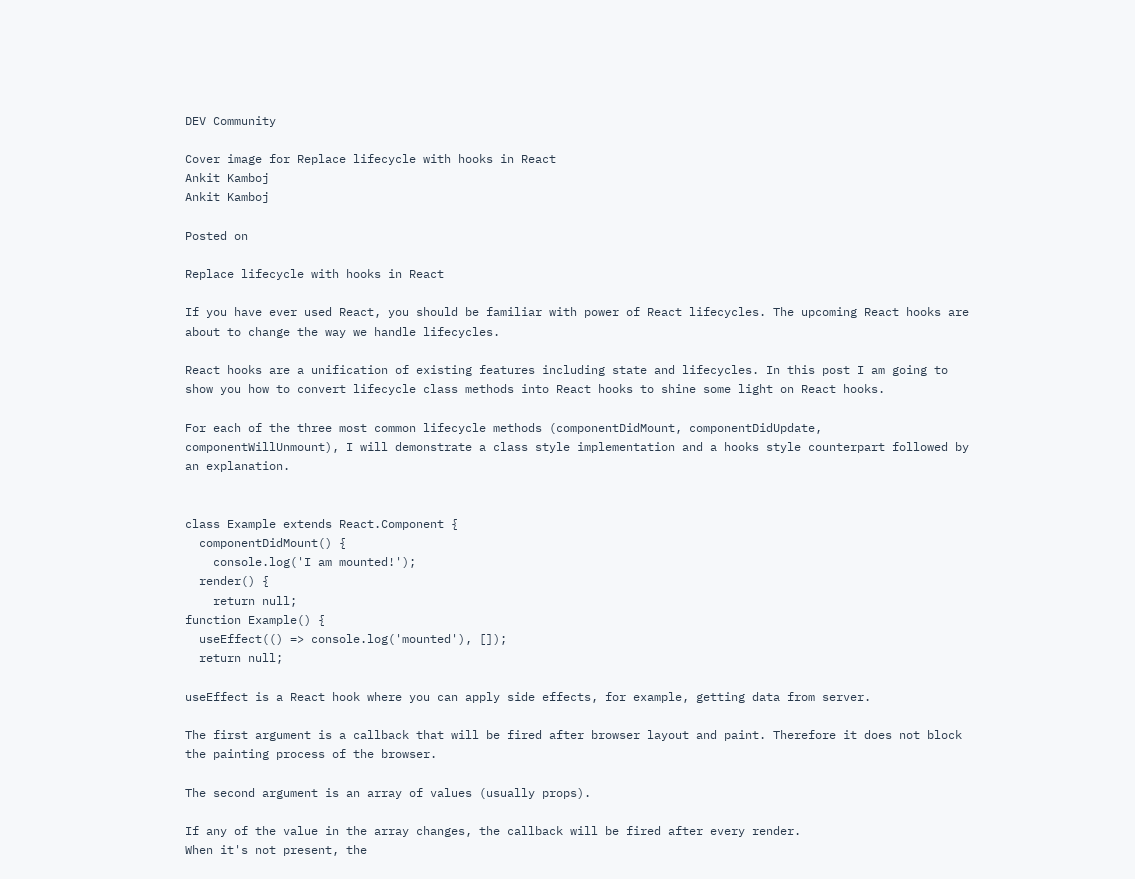DEV Community

Cover image for Replace lifecycle with hooks in React
Ankit Kamboj
Ankit Kamboj

Posted on

Replace lifecycle with hooks in React

If you have ever used React, you should be familiar with power of React lifecycles. The upcoming React hooks are about to change the way we handle lifecycles.

React hooks are a unification of existing features including state and lifecycles. In this post I am going to show you how to convert lifecycle class methods into React hooks to shine some light on React hooks.

For each of the three most common lifecycle methods (componentDidMount, componentDidUpdate, componentWillUnmount), I will demonstrate a class style implementation and a hooks style counterpart followed by an explanation.


class Example extends React.Component {
  componentDidMount() {
    console.log('I am mounted!');
  render() {
    return null;
function Example() {
  useEffect(() => console.log('mounted'), []);
  return null;

useEffect is a React hook where you can apply side effects, for example, getting data from server.

The first argument is a callback that will be fired after browser layout and paint. Therefore it does not block the painting process of the browser.

The second argument is an array of values (usually props).

If any of the value in the array changes, the callback will be fired after every render.
When it's not present, the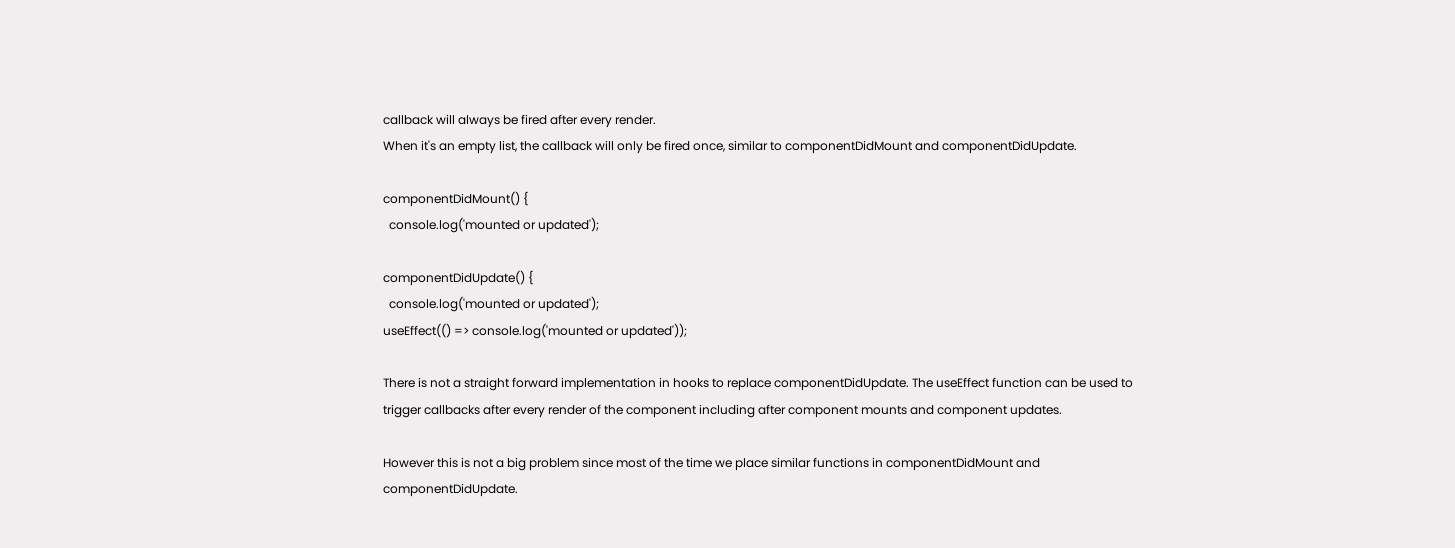callback will always be fired after every render.
When it's an empty list, the callback will only be fired once, similar to componentDidMount and componentDidUpdate.

componentDidMount() {
  console.log('mounted or updated');

componentDidUpdate() {
  console.log('mounted or updated');
useEffect(() => console.log('mounted or updated'));

There is not a straight forward implementation in hooks to replace componentDidUpdate. The useEffect function can be used to trigger callbacks after every render of the component including after component mounts and component updates.

However this is not a big problem since most of the time we place similar functions in componentDidMount and componentDidUpdate.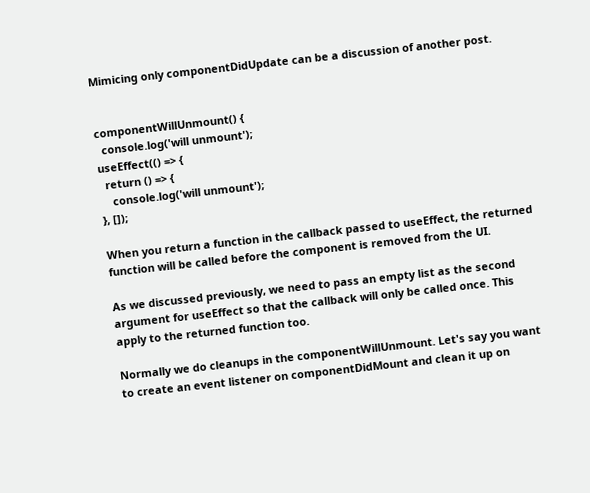Mimicing only componentDidUpdate can be a discussion of another post.


componentWillUnmount() {
  console.log('will unmount');
useEffect(() => {
  return () => {
    console.log('will unmount');
}, []);

When you return a function in the callback passed to useEffect, the returned function will be called before the component is removed from the UI.

As we discussed previously, we need to pass an empty list as the second argument for useEffect so that the callback will only be called once. This apply to the returned function too.

Normally we do cleanups in the componentWillUnmount. Let's say you want to create an event listener on componentDidMount and clean it up on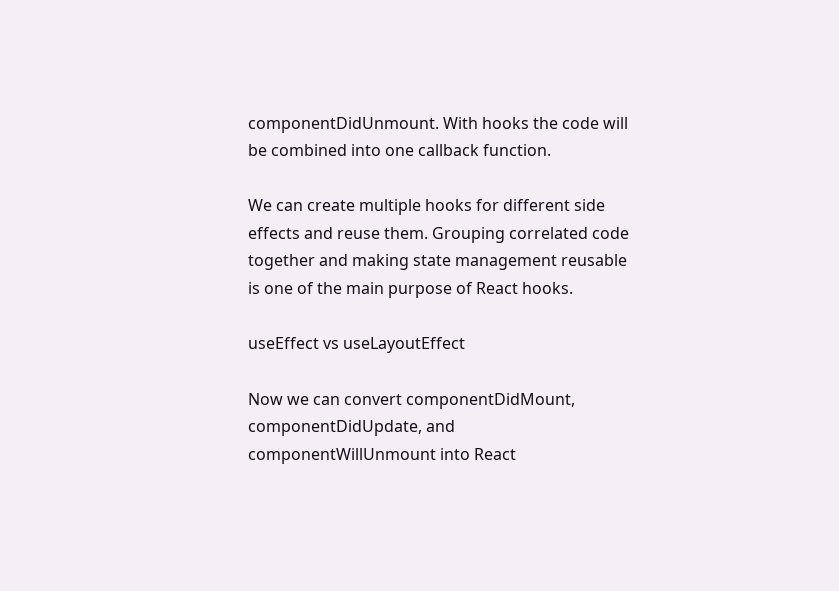componentDidUnmount. With hooks the code will be combined into one callback function.

We can create multiple hooks for different side effects and reuse them. Grouping correlated code together and making state management reusable is one of the main purpose of React hooks.

useEffect vs useLayoutEffect

Now we can convert componentDidMount, componentDidUpdate, and componentWillUnmount into React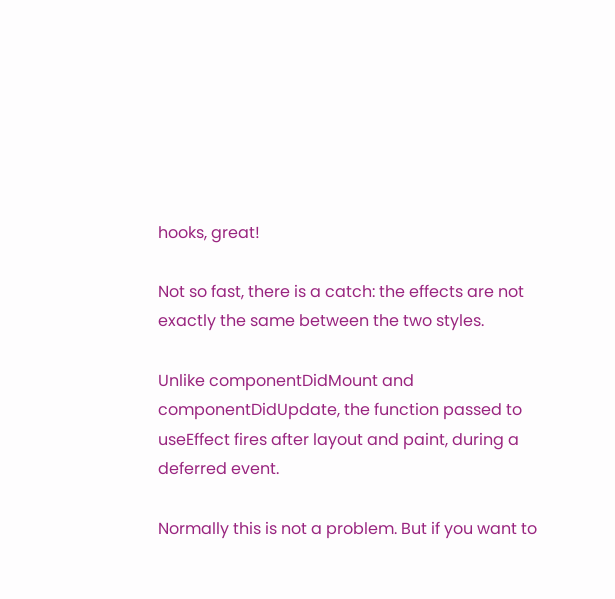hooks, great!

Not so fast, there is a catch: the effects are not exactly the same between the two styles.

Unlike componentDidMount and componentDidUpdate, the function passed to useEffect fires after layout and paint, during a deferred event.

Normally this is not a problem. But if you want to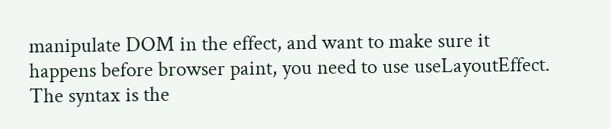manipulate DOM in the effect, and want to make sure it happens before browser paint, you need to use useLayoutEffect. The syntax is the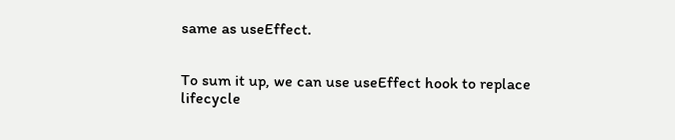same as useEffect.


To sum it up, we can use useEffect hook to replace lifecycle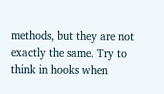methods, but they are not exactly the same. Try to think in hooks when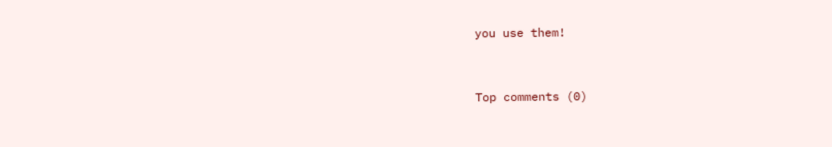you use them!


Top comments (0)